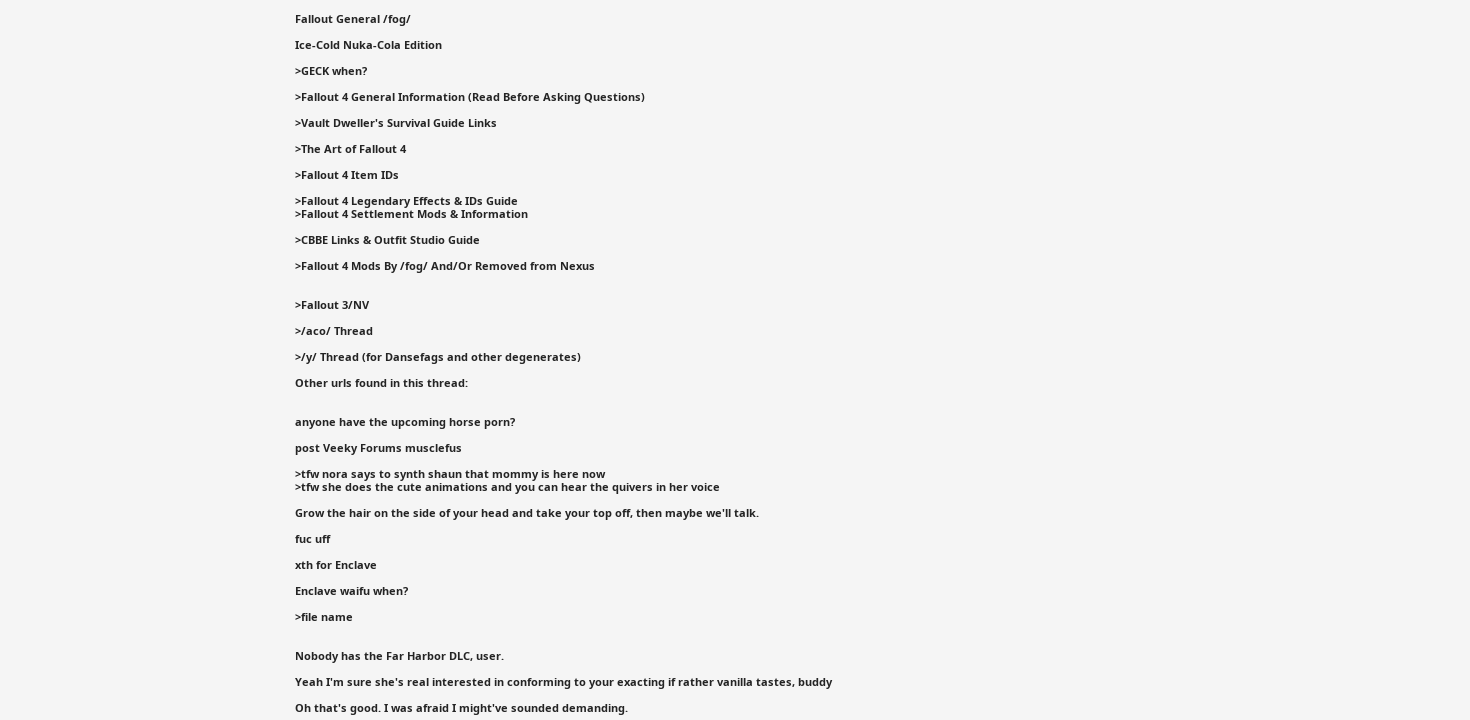Fallout General /fog/

Ice-Cold Nuka-Cola Edition

>GECK when?

>Fallout 4 General Information (Read Before Asking Questions)

>Vault Dweller's Survival Guide Links

>The Art of Fallout 4

>Fallout 4 Item IDs

>Fallout 4 Legendary Effects & IDs Guide
>Fallout 4 Settlement Mods & Information

>CBBE Links & Outfit Studio Guide

>Fallout 4 Mods By /fog/ And/Or Removed from Nexus


>Fallout 3/NV

>/aco/ Thread

>/y/ Thread (for Dansefags and other degenerates)

Other urls found in this thread:


anyone have the upcoming horse porn?

post Veeky Forums musclefus

>tfw nora says to synth shaun that mommy is here now
>tfw she does the cute animations and you can hear the quivers in her voice

Grow the hair on the side of your head and take your top off, then maybe we'll talk.

fuc uff

xth for Enclave

Enclave waifu when?

>file name


Nobody has the Far Harbor DLC, user.

Yeah I'm sure she's real interested in conforming to your exacting if rather vanilla tastes, buddy

Oh that's good. I was afraid I might've sounded demanding.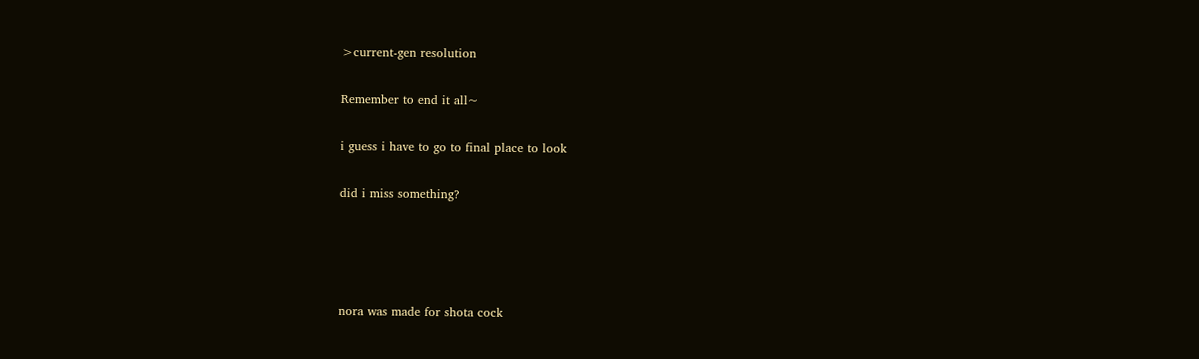>current-gen resolution

Remember to end it all~

i guess i have to go to final place to look

did i miss something?




nora was made for shota cock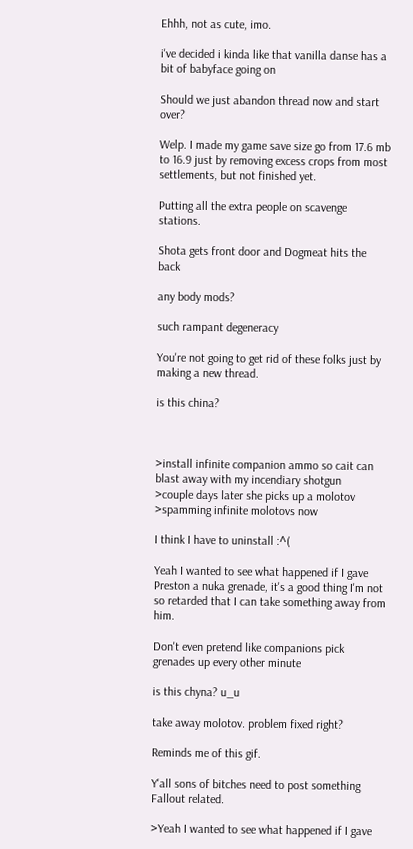Ehhh, not as cute, imo.

i've decided i kinda like that vanilla danse has a bit of babyface going on

Should we just abandon thread now and start over?

Welp. I made my game save size go from 17.6 mb to 16.9 just by removing excess crops from most settlements, but not finished yet.

Putting all the extra people on scavenge stations.

Shota gets front door and Dogmeat hits the back

any body mods?

such rampant degeneracy

You're not going to get rid of these folks just by making a new thread.

is this china?



>install infinite companion ammo so cait can blast away with my incendiary shotgun
>couple days later she picks up a molotov
>spamming infinite molotovs now

I think I have to uninstall :^(

Yeah I wanted to see what happened if I gave Preston a nuka grenade, it's a good thing I'm not so retarded that I can take something away from him.

Don't even pretend like companions pick grenades up every other minute

is this chyna? u_u

take away molotov. problem fixed right?

Reminds me of this gif.

Y'all sons of bitches need to post something Fallout related.

>Yeah I wanted to see what happened if I gave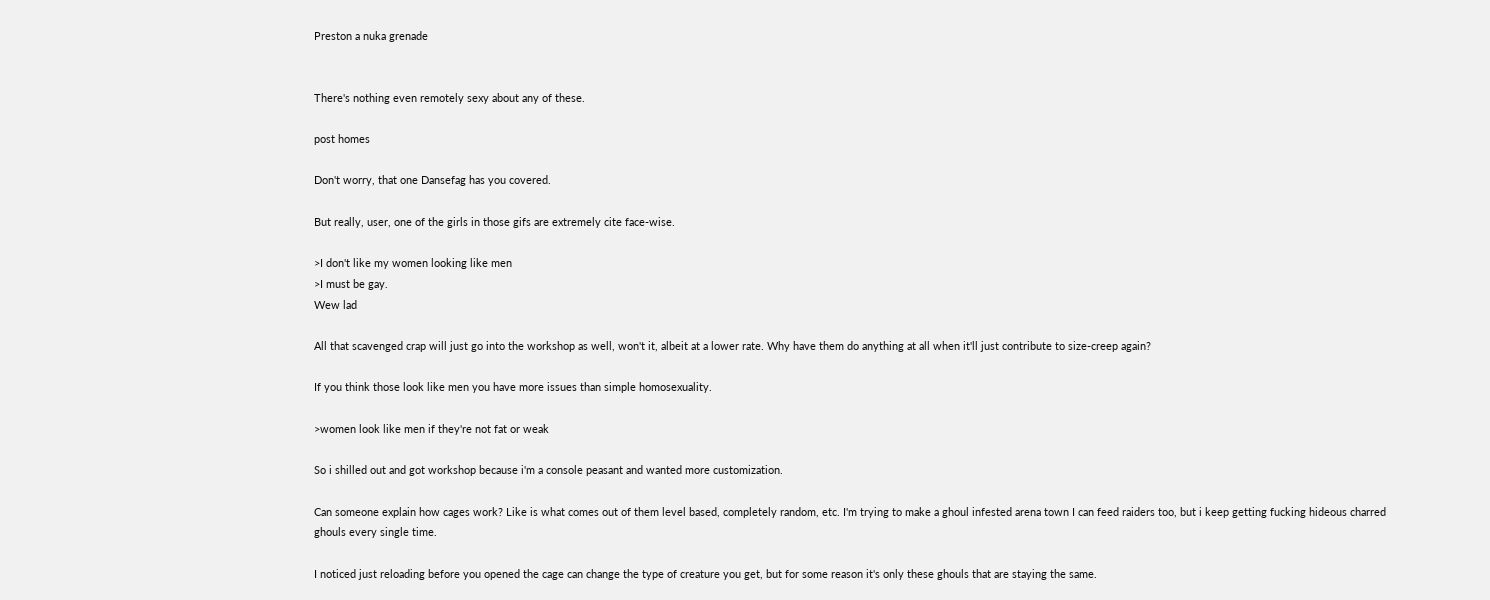Preston a nuka grenade


There's nothing even remotely sexy about any of these.

post homes

Don't worry, that one Dansefag has you covered.

But really, user, one of the girls in those gifs are extremely cite face-wise.

>I don't like my women looking like men
>I must be gay.
Wew lad

All that scavenged crap will just go into the workshop as well, won't it, albeit at a lower rate. Why have them do anything at all when it'll just contribute to size-creep again?

If you think those look like men you have more issues than simple homosexuality.

>women look like men if they're not fat or weak

So i shilled out and got workshop because i'm a console peasant and wanted more customization.

Can someone explain how cages work? Like is what comes out of them level based, completely random, etc. I'm trying to make a ghoul infested arena town I can feed raiders too, but i keep getting fucking hideous charred ghouls every single time.

I noticed just reloading before you opened the cage can change the type of creature you get, but for some reason it's only these ghouls that are staying the same.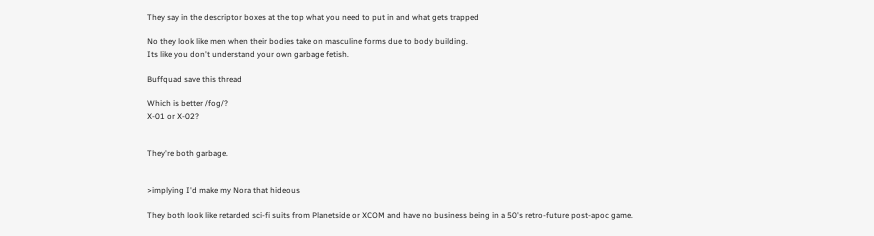They say in the descriptor boxes at the top what you need to put in and what gets trapped

No they look like men when their bodies take on masculine forms due to body building.
Its like you don't understand your own garbage fetish.

Buffquad save this thread

Which is better /fog/?
X-01 or X-02?


They're both garbage.


>implying I'd make my Nora that hideous

They both look like retarded sci-fi suits from Planetside or XCOM and have no business being in a 50's retro-future post-apoc game.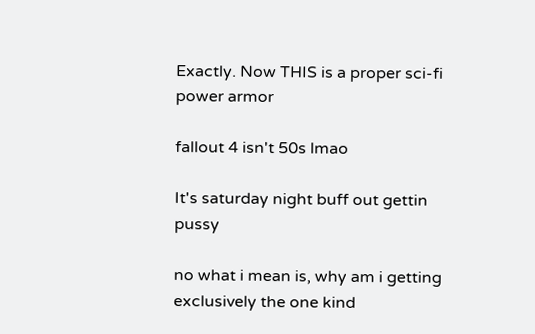Exactly. Now THIS is a proper sci-fi power armor

fallout 4 isn't 50s lmao

It's saturday night buff out gettin pussy

no what i mean is, why am i getting exclusively the one kind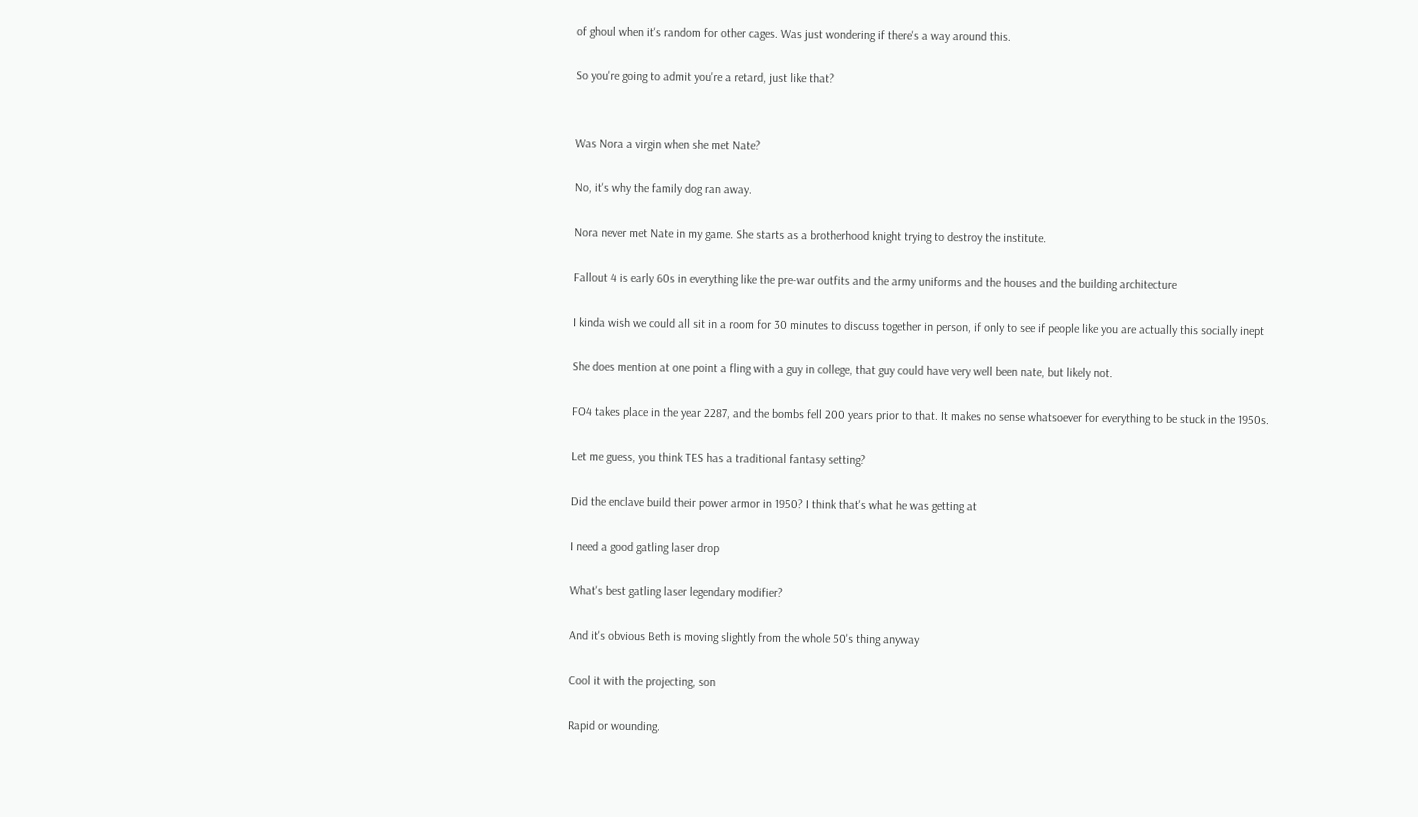of ghoul when it's random for other cages. Was just wondering if there's a way around this.

So you're going to admit you're a retard, just like that?


Was Nora a virgin when she met Nate?

No, it's why the family dog ran away.

Nora never met Nate in my game. She starts as a brotherhood knight trying to destroy the institute.

Fallout 4 is early 60s in everything like the pre-war outfits and the army uniforms and the houses and the building architecture

I kinda wish we could all sit in a room for 30 minutes to discuss together in person, if only to see if people like you are actually this socially inept

She does mention at one point a fling with a guy in college, that guy could have very well been nate, but likely not.

FO4 takes place in the year 2287, and the bombs fell 200 years prior to that. It makes no sense whatsoever for everything to be stuck in the 1950s.

Let me guess, you think TES has a traditional fantasy setting?

Did the enclave build their power armor in 1950? I think that's what he was getting at

I need a good gatling laser drop

What's best gatling laser legendary modifier?

And it's obvious Beth is moving slightly from the whole 50's thing anyway

Cool it with the projecting, son

Rapid or wounding.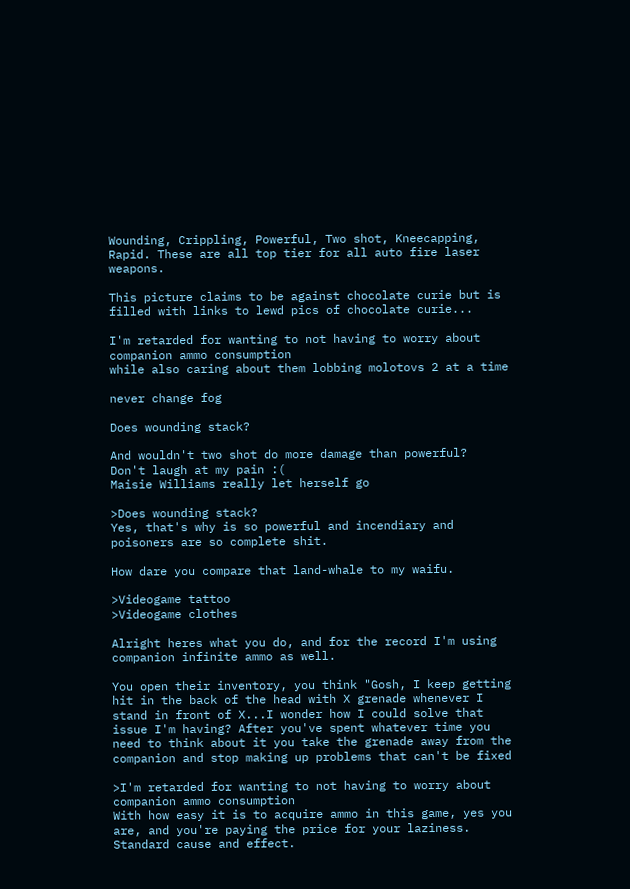Wounding, Crippling, Powerful, Two shot, Kneecapping, Rapid. These are all top tier for all auto fire laser weapons.

This picture claims to be against chocolate curie but is filled with links to lewd pics of chocolate curie...

I'm retarded for wanting to not having to worry about companion ammo consumption
while also caring about them lobbing molotovs 2 at a time

never change fog

Does wounding stack?

And wouldn't two shot do more damage than powerful?
Don't laugh at my pain :(
Maisie Williams really let herself go

>Does wounding stack?
Yes, that's why is so powerful and incendiary and poisoners are so complete shit.

How dare you compare that land-whale to my waifu.

>Videogame tattoo
>Videogame clothes

Alright heres what you do, and for the record I'm using companion infinite ammo as well.

You open their inventory, you think "Gosh, I keep getting hit in the back of the head with X grenade whenever I stand in front of X...I wonder how I could solve that issue I'm having? After you've spent whatever time you need to think about it you take the grenade away from the companion and stop making up problems that can't be fixed

>I'm retarded for wanting to not having to worry about companion ammo consumption
With how easy it is to acquire ammo in this game, yes you are, and you're paying the price for your laziness. Standard cause and effect.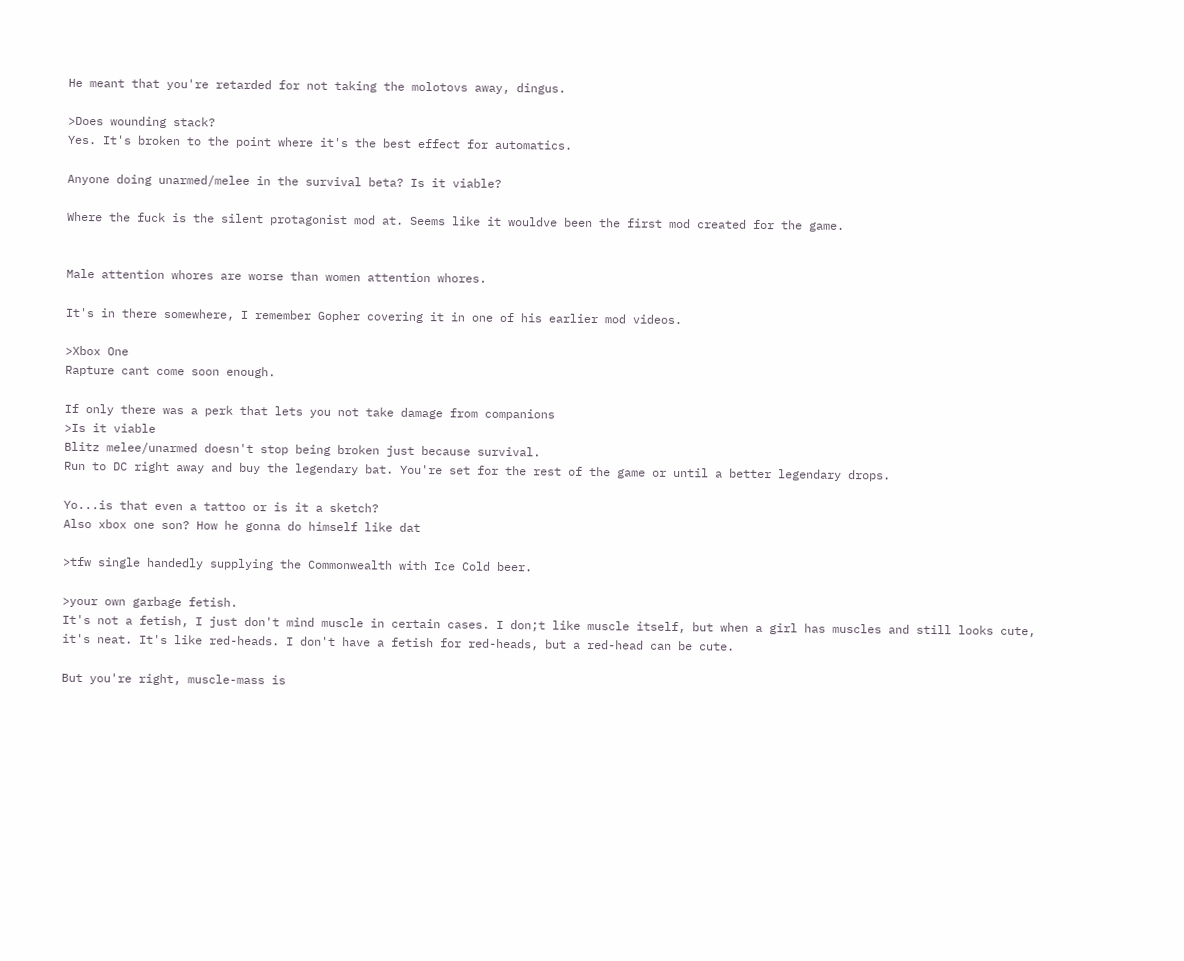He meant that you're retarded for not taking the molotovs away, dingus.

>Does wounding stack?
Yes. It's broken to the point where it's the best effect for automatics.

Anyone doing unarmed/melee in the survival beta? Is it viable?

Where the fuck is the silent protagonist mod at. Seems like it wouldve been the first mod created for the game.


Male attention whores are worse than women attention whores.

It's in there somewhere, I remember Gopher covering it in one of his earlier mod videos.

>Xbox One
Rapture cant come soon enough.

If only there was a perk that lets you not take damage from companions
>Is it viable
Blitz melee/unarmed doesn't stop being broken just because survival.
Run to DC right away and buy the legendary bat. You're set for the rest of the game or until a better legendary drops.

Yo...is that even a tattoo or is it a sketch?
Also xbox one son? How he gonna do himself like dat

>tfw single handedly supplying the Commonwealth with Ice Cold beer.

>your own garbage fetish.
It's not a fetish, I just don't mind muscle in certain cases. I don;t like muscle itself, but when a girl has muscles and still looks cute, it's neat. It's like red-heads. I don't have a fetish for red-heads, but a red-head can be cute.

But you're right, muscle-mass is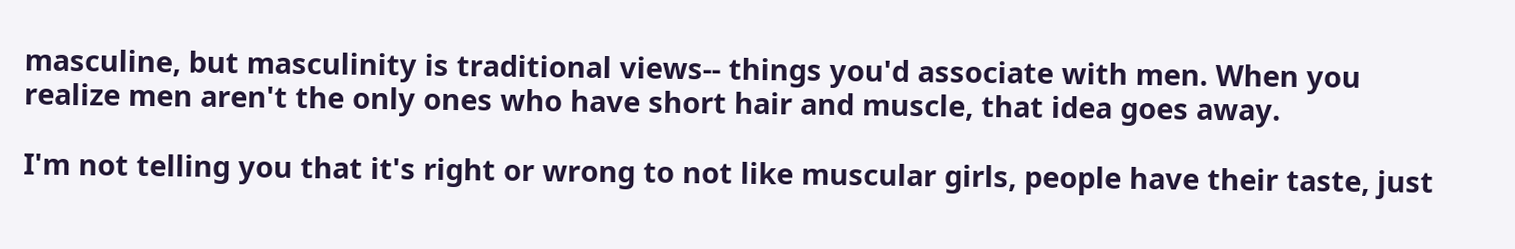masculine, but masculinity is traditional views-- things you'd associate with men. When you realize men aren't the only ones who have short hair and muscle, that idea goes away.

I'm not telling you that it's right or wrong to not like muscular girls, people have their taste, just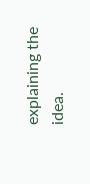explaining the idea.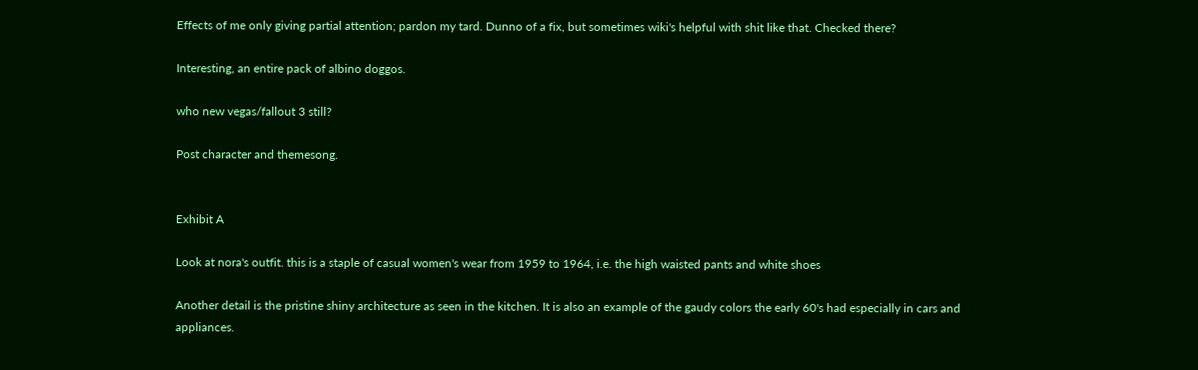Effects of me only giving partial attention; pardon my tard. Dunno of a fix, but sometimes wiki's helpful with shit like that. Checked there?

Interesting, an entire pack of albino doggos.

who new vegas/fallout 3 still?

Post character and themesong.


Exhibit A

Look at nora's outfit. this is a staple of casual women's wear from 1959 to 1964, i.e. the high waisted pants and white shoes

Another detail is the pristine shiny architecture as seen in the kitchen. It is also an example of the gaudy colors the early 60's had especially in cars and appliances.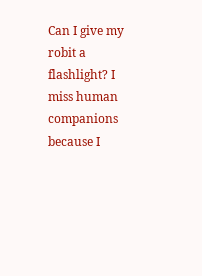Can I give my robit a flashlight? I miss human companions because I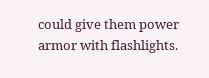could give them power armor with flashlights.